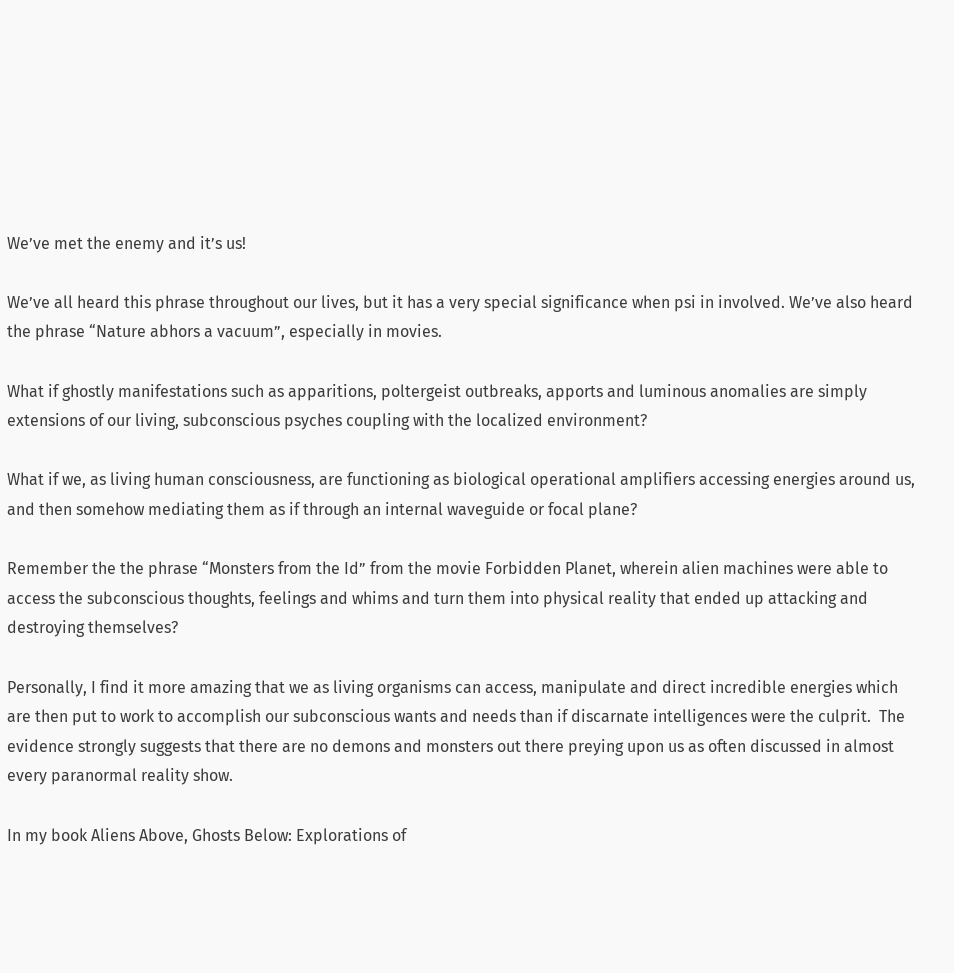We’ve met the enemy and it’s us!

We’ve all heard this phrase throughout our lives, but it has a very special significance when psi in involved. We’ve also heard the phrase “Nature abhors a vacuum”, especially in movies.

What if ghostly manifestations such as apparitions, poltergeist outbreaks, apports and luminous anomalies are simply extensions of our living, subconscious psyches coupling with the localized environment?

What if we, as living human consciousness, are functioning as biological operational amplifiers accessing energies around us, and then somehow mediating them as if through an internal waveguide or focal plane?

Remember the the phrase “Monsters from the Id” from the movie Forbidden Planet, wherein alien machines were able to access the subconscious thoughts, feelings and whims and turn them into physical reality that ended up attacking and destroying themselves?

Personally, I find it more amazing that we as living organisms can access, manipulate and direct incredible energies which are then put to work to accomplish our subconscious wants and needs than if discarnate intelligences were the culprit.  The evidence strongly suggests that there are no demons and monsters out there preying upon us as often discussed in almost every paranormal reality show.

In my book Aliens Above, Ghosts Below: Explorations of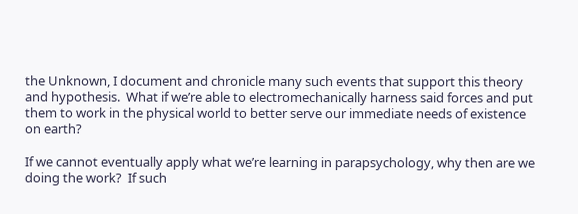the Unknown, I document and chronicle many such events that support this theory and hypothesis.  What if we’re able to electromechanically harness said forces and put them to work in the physical world to better serve our immediate needs of existence on earth?

If we cannot eventually apply what we’re learning in parapsychology, why then are we doing the work?  If such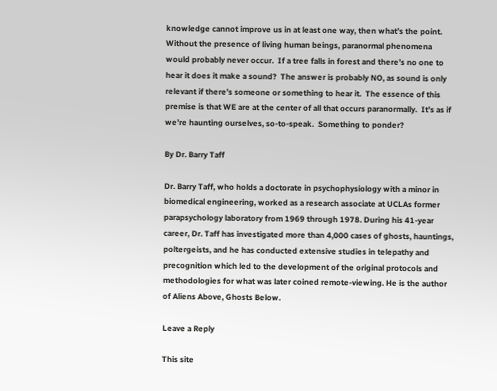knowledge cannot improve us in at least one way, then what’s the point.  Without the presence of living human beings, paranormal phenomena would probably never occur.  If a tree falls in forest and there’s no one to hear it does it make a sound?  The answer is probably NO, as sound is only relevant if there’s someone or something to hear it.  The essence of this premise is that WE are at the center of all that occurs paranormally.  It’s as if we’re haunting ourselves, so-to-speak.  Something to ponder?

By Dr. Barry Taff

Dr. Barry Taff, who holds a doctorate in psychophysiology with a minor in biomedical engineering, worked as a research associate at UCLAs former parapsychology laboratory from 1969 through 1978. During his 41-year career, Dr. Taff has investigated more than 4,000 cases of ghosts, hauntings, poltergeists, and he has conducted extensive studies in telepathy and precognition which led to the development of the original protocols and methodologies for what was later coined remote-viewing. He is the author of Aliens Above, Ghosts Below.

Leave a Reply

This site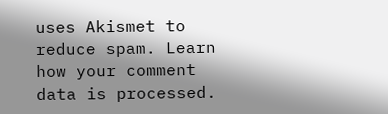uses Akismet to reduce spam. Learn how your comment data is processed.